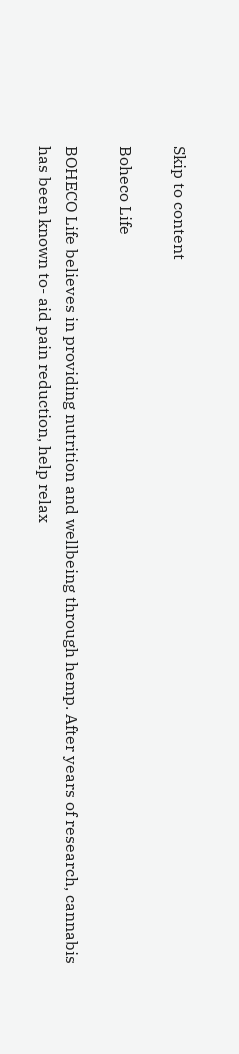Skip to content

Boheco Life

BOHECO Life believes in providing nutrition and wellbeing through hemp. After years of research, cannabis has been known to- aid pain reduction, help relax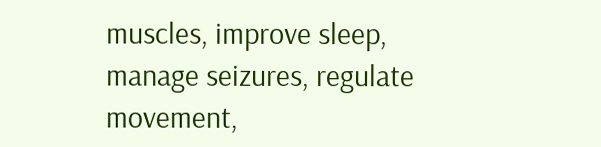muscles, improve sleep, manage seizures, regulate movement,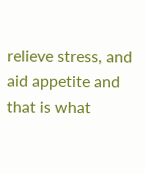relieve stress, and aid appetite and that is what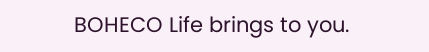BOHECO Life brings to you.